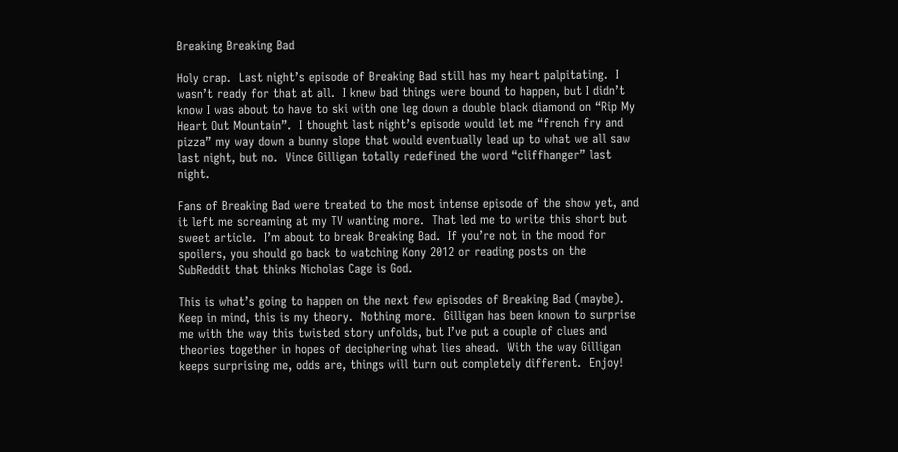Breaking Breaking Bad

Holy crap.  Last night’s episode of Breaking Bad still has my heart palpitating.  I wasn’t ready for that at all.  I knew bad things were bound to happen, but I didn’t know I was about to have to ski with one leg down a double black diamond on “Rip My Heart Out Mountain”.  I thought last night’s episode would let me “french fry and pizza” my way down a bunny slope that would eventually lead up to what we all saw last night, but no.  Vince Gilligan totally redefined the word “cliffhanger” last night.

Fans of Breaking Bad were treated to the most intense episode of the show yet, and it left me screaming at my TV wanting more.  That led me to write this short but sweet article.  I’m about to break Breaking Bad.  If you’re not in the mood for spoilers, you should go back to watching Kony 2012 or reading posts on the SubReddit that thinks Nicholas Cage is God.

This is what’s going to happen on the next few episodes of Breaking Bad (maybe).  Keep in mind, this is my theory.  Nothing more.  Gilligan has been known to surprise me with the way this twisted story unfolds, but I’ve put a couple of clues and theories together in hopes of deciphering what lies ahead.  With the way Gilligan keeps surprising me, odds are, things will turn out completely different.  Enjoy!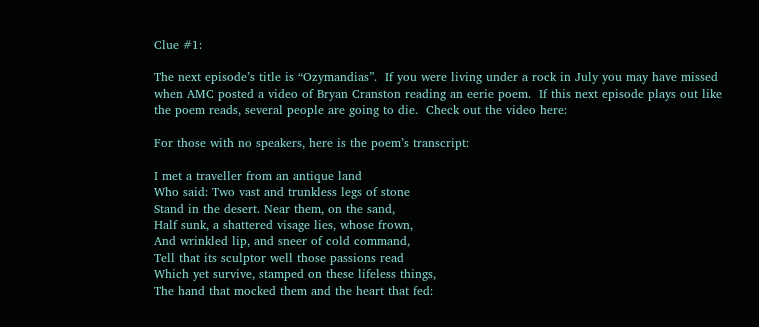Clue #1:

The next episode’s title is “Ozymandias”.  If you were living under a rock in July you may have missed when AMC posted a video of Bryan Cranston reading an eerie poem.  If this next episode plays out like the poem reads, several people are going to die.  Check out the video here:

For those with no speakers, here is the poem’s transcript:

I met a traveller from an antique land
Who said: Two vast and trunkless legs of stone
Stand in the desert. Near them, on the sand,
Half sunk, a shattered visage lies, whose frown,
And wrinkled lip, and sneer of cold command,
Tell that its sculptor well those passions read
Which yet survive, stamped on these lifeless things,
The hand that mocked them and the heart that fed: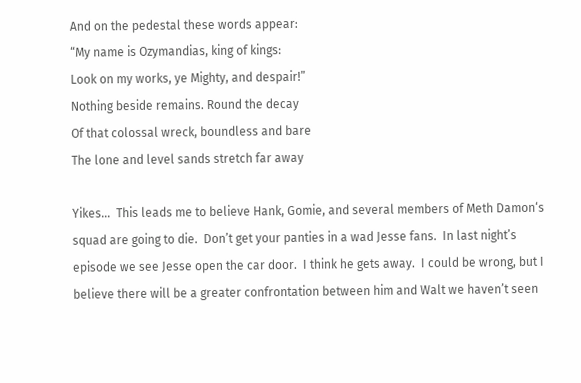And on the pedestal these words appear:
“My name is Ozymandias, king of kings:
Look on my works, ye Mighty, and despair!”
Nothing beside remains. Round the decay
Of that colossal wreck, boundless and bare
The lone and level sands stretch far away

Yikes…  This leads me to believe Hank, Gomie, and several members of Meth Damon‘s squad are going to die.  Don’t get your panties in a wad Jesse fans.  In last night’s episode we see Jesse open the car door.  I think he gets away.  I could be wrong, but I believe there will be a greater confrontation between him and Walt we haven’t seen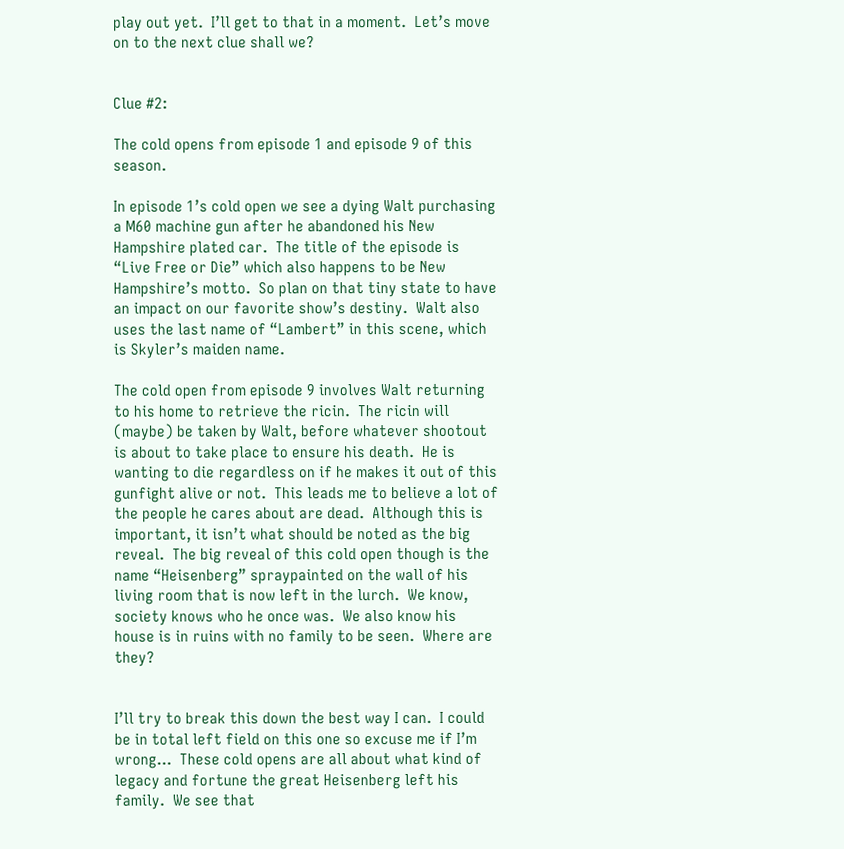play out yet.  I’ll get to that in a moment.  Let’s move on to the next clue shall we?


Clue #2:

The cold opens from episode 1 and episode 9 of this season.

In episode 1’s cold open we see a dying Walt purchasing a M60 machine gun after he abandoned his New Hampshire plated car.  The title of the episode is “Live Free or Die” which also happens to be New Hampshire’s motto.  So plan on that tiny state to have an impact on our favorite show’s destiny.  Walt also uses the last name of “Lambert” in this scene, which is Skyler’s maiden name.

The cold open from episode 9 involves Walt returning to his home to retrieve the ricin.  The ricin will (maybe) be taken by Walt, before whatever shootout is about to take place to ensure his death.  He is wanting to die regardless on if he makes it out of this gunfight alive or not.  This leads me to believe a lot of the people he cares about are dead.  Although this is  important, it isn’t what should be noted as the big reveal.  The big reveal of this cold open though is the name “Heisenberg” spraypainted on the wall of his living room that is now left in the lurch.  We know, society knows who he once was.  We also know his house is in ruins with no family to be seen.  Where are they?


I’ll try to break this down the best way I can.  I could be in total left field on this one so excuse me if I’m wrong…  These cold opens are all about what kind of legacy and fortune the great Heisenberg left his family.  We see that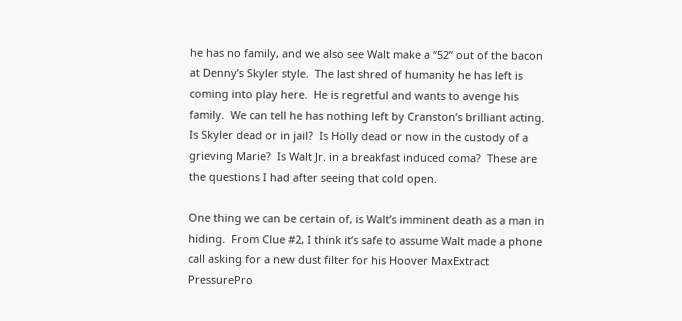he has no family, and we also see Walt make a “52” out of the bacon at Denny’s Skyler style.  The last shred of humanity he has left is coming into play here.  He is regretful and wants to avenge his family.  We can tell he has nothing left by Cranston’s brilliant acting.  Is Skyler dead or in jail?  Is Holly dead or now in the custody of a grieving Marie?  Is Walt Jr. in a breakfast induced coma?  These are the questions I had after seeing that cold open.

One thing we can be certain of, is Walt’s imminent death as a man in hiding.  From Clue #2, I think it’s safe to assume Walt made a phone call asking for a new dust filter for his Hoover MaxExtract PressurePro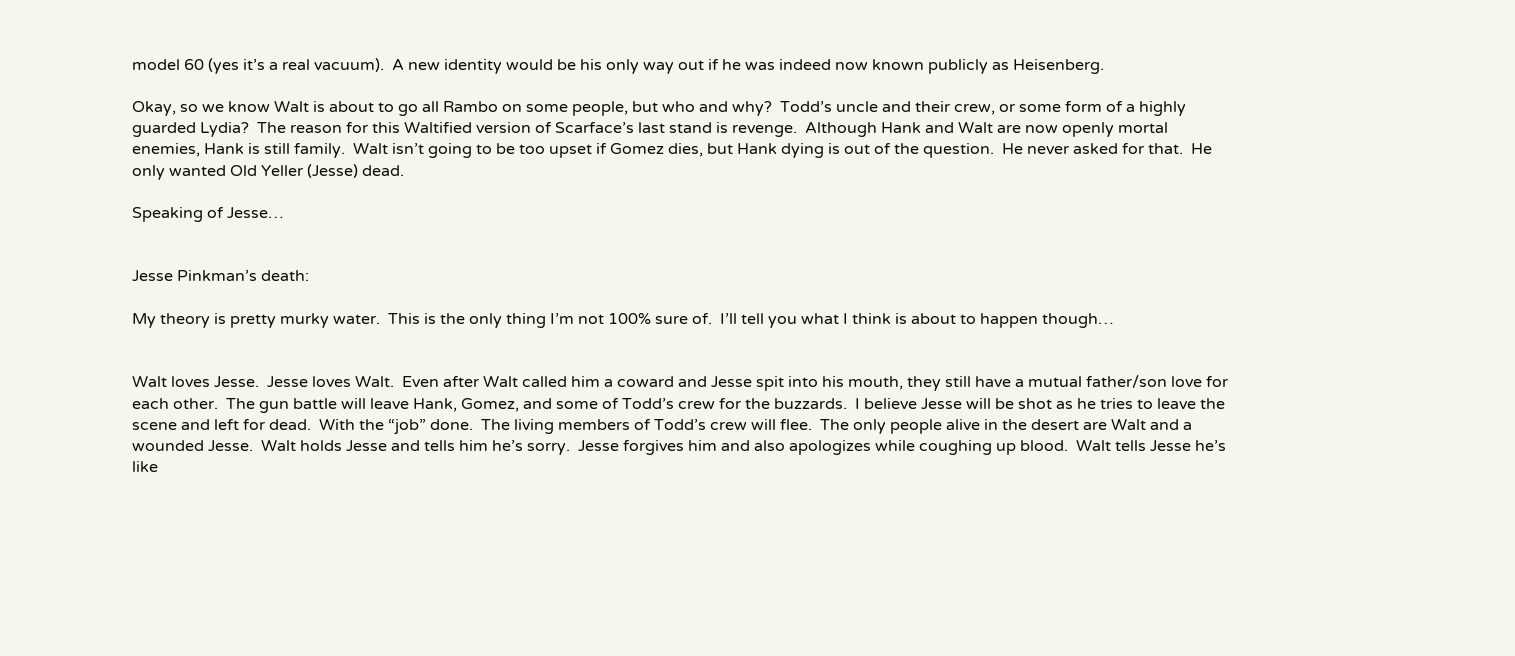model 60 (yes it’s a real vacuum).  A new identity would be his only way out if he was indeed now known publicly as Heisenberg.

Okay, so we know Walt is about to go all Rambo on some people, but who and why?  Todd’s uncle and their crew, or some form of a highly guarded Lydia?  The reason for this Waltified version of Scarface’s last stand is revenge.  Although Hank and Walt are now openly mortal enemies, Hank is still family.  Walt isn’t going to be too upset if Gomez dies, but Hank dying is out of the question.  He never asked for that.  He only wanted Old Yeller (Jesse) dead.

Speaking of Jesse…


Jesse Pinkman’s death:

My theory is pretty murky water.  This is the only thing I’m not 100% sure of.  I’ll tell you what I think is about to happen though…


Walt loves Jesse.  Jesse loves Walt.  Even after Walt called him a coward and Jesse spit into his mouth, they still have a mutual father/son love for each other.  The gun battle will leave Hank, Gomez, and some of Todd’s crew for the buzzards.  I believe Jesse will be shot as he tries to leave the scene and left for dead.  With the “job” done.  The living members of Todd’s crew will flee.  The only people alive in the desert are Walt and a wounded Jesse.  Walt holds Jesse and tells him he’s sorry.  Jesse forgives him and also apologizes while coughing up blood.  Walt tells Jesse he’s like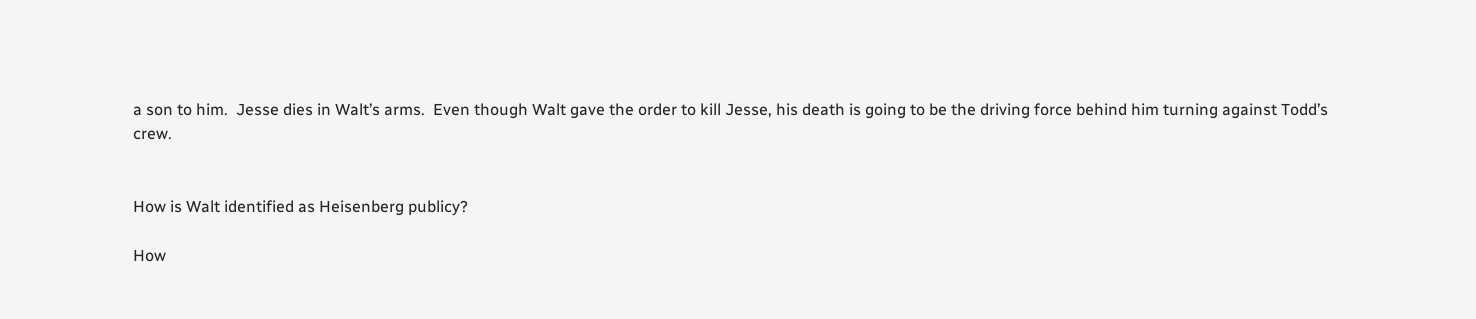a son to him.  Jesse dies in Walt’s arms.  Even though Walt gave the order to kill Jesse, his death is going to be the driving force behind him turning against Todd’s crew.


How is Walt identified as Heisenberg publicy?

How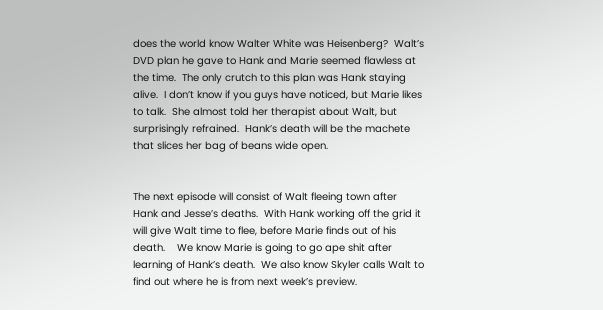does the world know Walter White was Heisenberg?  Walt’s DVD plan he gave to Hank and Marie seemed flawless at the time.  The only crutch to this plan was Hank staying alive.  I don’t know if you guys have noticed, but Marie likes to talk.  She almost told her therapist about Walt, but surprisingly refrained.  Hank’s death will be the machete that slices her bag of beans wide open.


The next episode will consist of Walt fleeing town after Hank and Jesse’s deaths.  With Hank working off the grid it will give Walt time to flee, before Marie finds out of his death.    We know Marie is going to go ape shit after learning of Hank’s death.  We also know Skyler calls Walt to find out where he is from next week’s preview.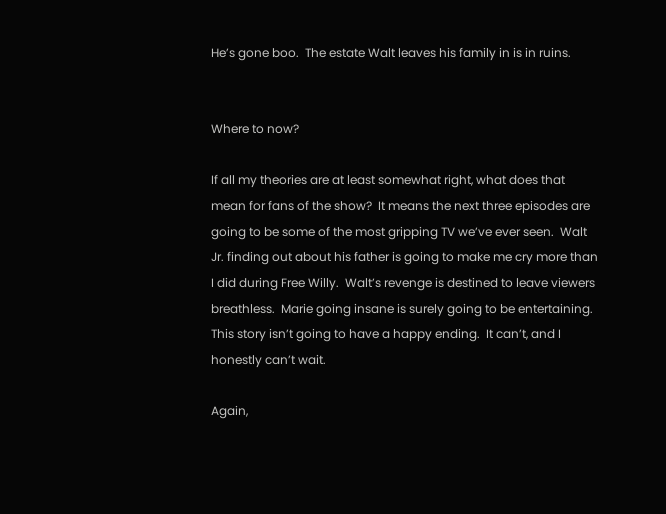He’s gone boo.  The estate Walt leaves his family in is in ruins.


Where to now?

If all my theories are at least somewhat right, what does that mean for fans of the show?  It means the next three episodes are going to be some of the most gripping TV we’ve ever seen.  Walt Jr. finding out about his father is going to make me cry more than I did during Free Willy.  Walt’s revenge is destined to leave viewers breathless.  Marie going insane is surely going to be entertaining.  This story isn’t going to have a happy ending.  It can’t, and I honestly can’t wait.

Again,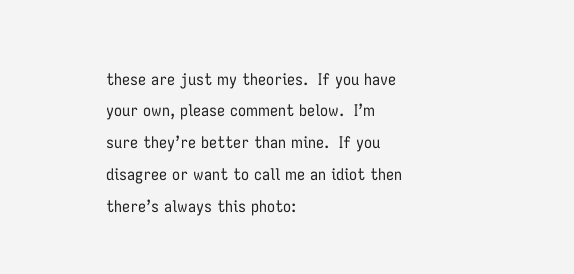these are just my theories.  If you have your own, please comment below.  I’m sure they’re better than mine.  If you disagree or want to call me an idiot then there’s always this photo: